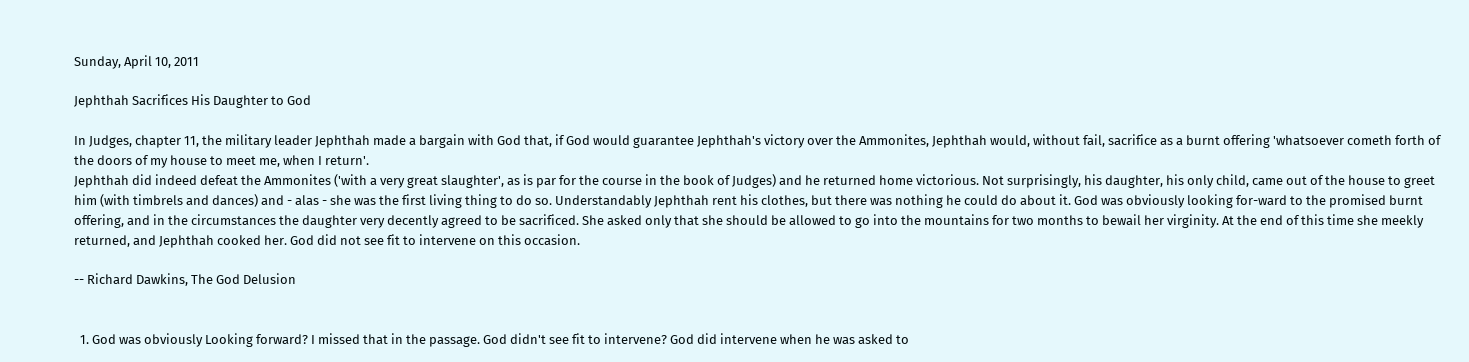Sunday, April 10, 2011

Jephthah Sacrifices His Daughter to God

In Judges, chapter 11, the military leader Jephthah made a bargain with God that, if God would guarantee Jephthah's victory over the Ammonites, Jephthah would, without fail, sacrifice as a burnt offering 'whatsoever cometh forth of the doors of my house to meet me, when I return'.
Jephthah did indeed defeat the Ammonites ('with a very great slaughter', as is par for the course in the book of Judges) and he returned home victorious. Not surprisingly, his daughter, his only child, came out of the house to greet him (with timbrels and dances) and - alas - she was the first living thing to do so. Understandably Jephthah rent his clothes, but there was nothing he could do about it. God was obviously looking for-ward to the promised burnt offering, and in the circumstances the daughter very decently agreed to be sacrificed. She asked only that she should be allowed to go into the mountains for two months to bewail her virginity. At the end of this time she meekly returned, and Jephthah cooked her. God did not see fit to intervene on this occasion.

-- Richard Dawkins, The God Delusion


  1. God was obviously Looking forward? I missed that in the passage. God didn't see fit to intervene? God did intervene when he was asked to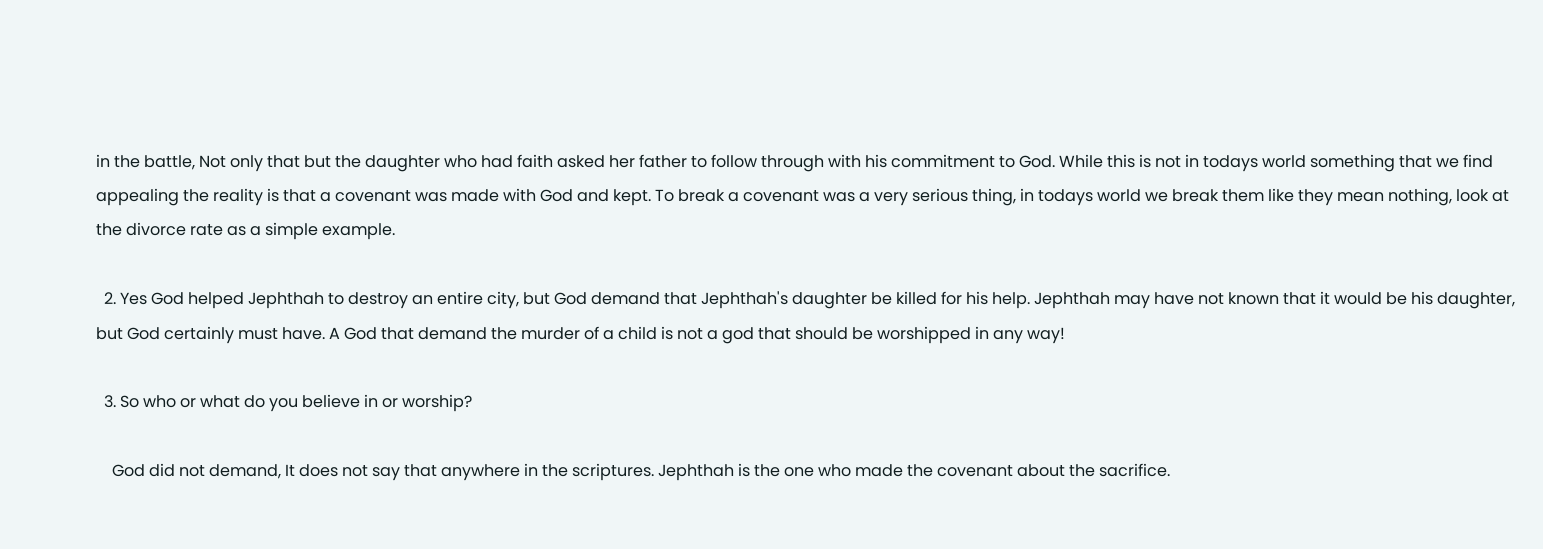in the battle, Not only that but the daughter who had faith asked her father to follow through with his commitment to God. While this is not in todays world something that we find appealing the reality is that a covenant was made with God and kept. To break a covenant was a very serious thing, in todays world we break them like they mean nothing, look at the divorce rate as a simple example.

  2. Yes God helped Jephthah to destroy an entire city, but God demand that Jephthah's daughter be killed for his help. Jephthah may have not known that it would be his daughter, but God certainly must have. A God that demand the murder of a child is not a god that should be worshipped in any way!

  3. So who or what do you believe in or worship?

    God did not demand, It does not say that anywhere in the scriptures. Jephthah is the one who made the covenant about the sacrifice.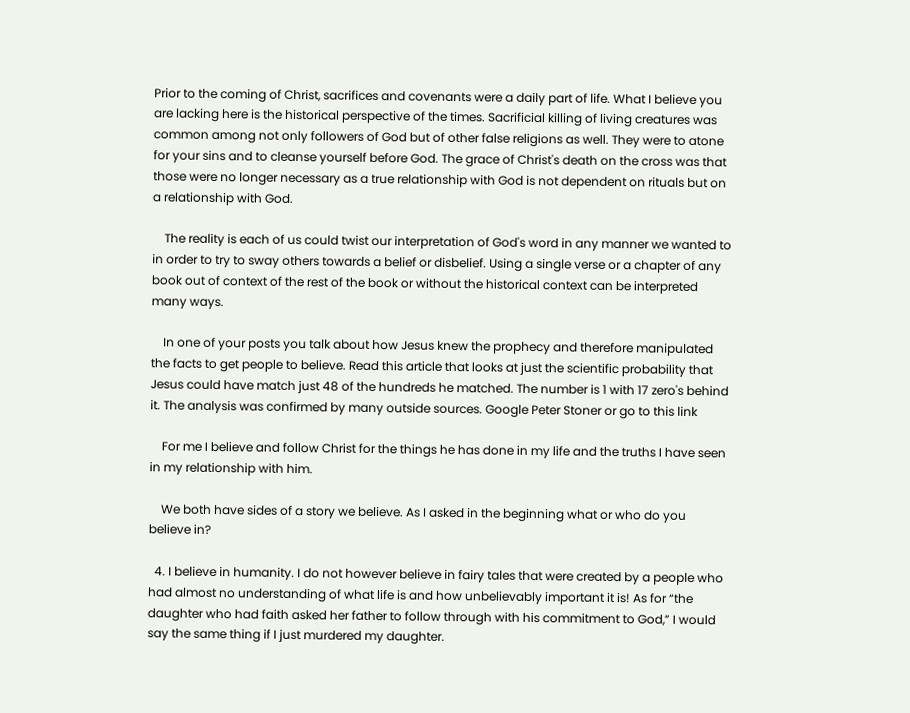Prior to the coming of Christ, sacrifices and covenants were a daily part of life. What I believe you are lacking here is the historical perspective of the times. Sacrificial killing of living creatures was common among not only followers of God but of other false religions as well. They were to atone for your sins and to cleanse yourself before God. The grace of Christ's death on the cross was that those were no longer necessary as a true relationship with God is not dependent on rituals but on a relationship with God.

    The reality is each of us could twist our interpretation of God's word in any manner we wanted to in order to try to sway others towards a belief or disbelief. Using a single verse or a chapter of any book out of context of the rest of the book or without the historical context can be interpreted many ways.

    In one of your posts you talk about how Jesus knew the prophecy and therefore manipulated the facts to get people to believe. Read this article that looks at just the scientific probability that Jesus could have match just 48 of the hundreds he matched. The number is 1 with 17 zero's behind it. The analysis was confirmed by many outside sources. Google Peter Stoner or go to this link

    For me I believe and follow Christ for the things he has done in my life and the truths I have seen in my relationship with him.

    We both have sides of a story we believe. As I asked in the beginning what or who do you believe in?

  4. I believe in humanity. I do not however believe in fairy tales that were created by a people who had almost no understanding of what life is and how unbelievably important it is! As for “the daughter who had faith asked her father to follow through with his commitment to God,” I would say the same thing if I just murdered my daughter.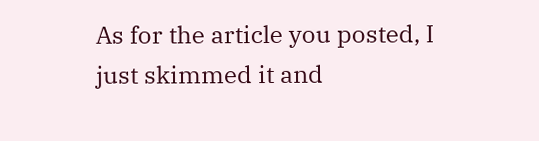As for the article you posted, I just skimmed it and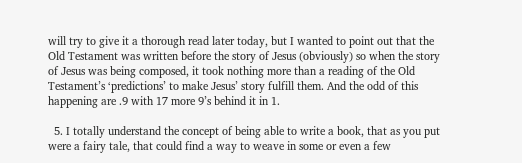will try to give it a thorough read later today, but I wanted to point out that the Old Testament was written before the story of Jesus (obviously) so when the story of Jesus was being composed, it took nothing more than a reading of the Old Testament’s ‘predictions’ to make Jesus’ story fulfill them. And the odd of this happening are .9 with 17 more 9’s behind it in 1.

  5. I totally understand the concept of being able to write a book, that as you put were a fairy tale, that could find a way to weave in some or even a few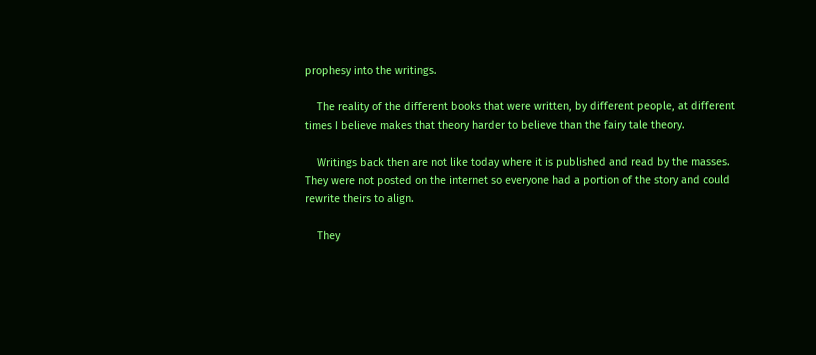prophesy into the writings.

    The reality of the different books that were written, by different people, at different times I believe makes that theory harder to believe than the fairy tale theory.

    Writings back then are not like today where it is published and read by the masses. They were not posted on the internet so everyone had a portion of the story and could rewrite theirs to align.

    They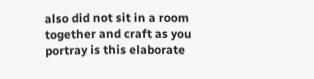also did not sit in a room together and craft as you portray is this elaborate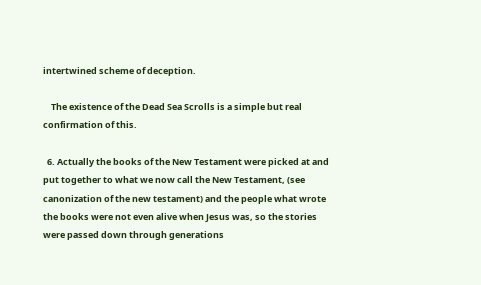intertwined scheme of deception.

    The existence of the Dead Sea Scrolls is a simple but real confirmation of this.

  6. Actually the books of the New Testament were picked at and put together to what we now call the New Testament, (see canonization of the new testament) and the people what wrote the books were not even alive when Jesus was, so the stories were passed down through generations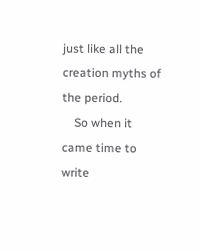just like all the creation myths of the period.
    So when it came time to write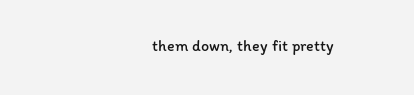them down, they fit pretty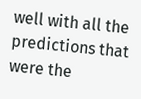well with all the predictions that were the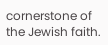cornerstone of the Jewish faith.